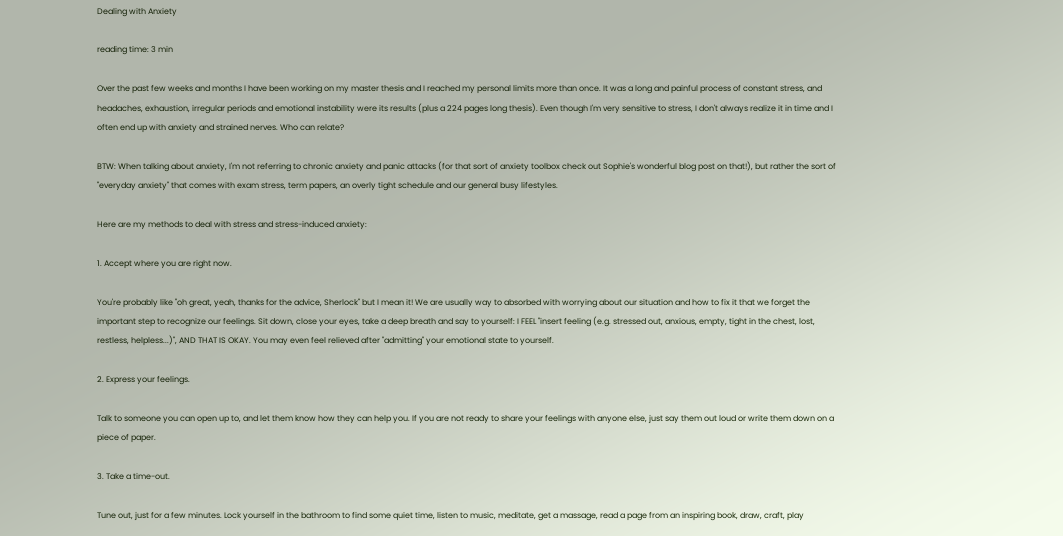Dealing with Anxiety

reading time: 3 min

Over the past few weeks and months I have been working on my master thesis and I reached my personal limits more than once. It was a long and painful process of constant stress, and headaches, exhaustion, irregular periods and emotional instability were its results (plus a 224 pages long thesis). Even though I'm very sensitive to stress, I don't always realize it in time and I often end up with anxiety and strained nerves. Who can relate?

BTW: When talking about anxiety, I'm not referring to chronic anxiety and panic attacks (for that sort of anxiety toolbox check out Sophie's wonderful blog post on that!), but rather the sort of "everyday anxiety" that comes with exam stress, term papers, an overly tight schedule and our general busy lifestyles.

Here are my methods to deal with stress and stress-induced anxiety:

1. Accept where you are right now.

You're probably like "oh great, yeah, thanks for the advice, Sherlock" but I mean it! We are usually way to absorbed with worrying about our situation and how to fix it that we forget the important step to recognize our feelings. Sit down, close your eyes, take a deep breath and say to yourself: I FEEL "insert feeling (e.g. stressed out, anxious, empty, tight in the chest, lost, restless, helpless...)", AND THAT IS OKAY. You may even feel relieved after "admitting" your emotional state to yourself.

2. Express your feelings.

Talk to someone you can open up to, and let them know how they can help you. If you are not ready to share your feelings with anyone else, just say them out loud or write them down on a piece of paper.

3. Take a time-out.

Tune out, just for a few minutes. Lock yourself in the bathroom to find some quiet time, listen to music, meditate, get a massage, read a page from an inspiring book, draw, craft, play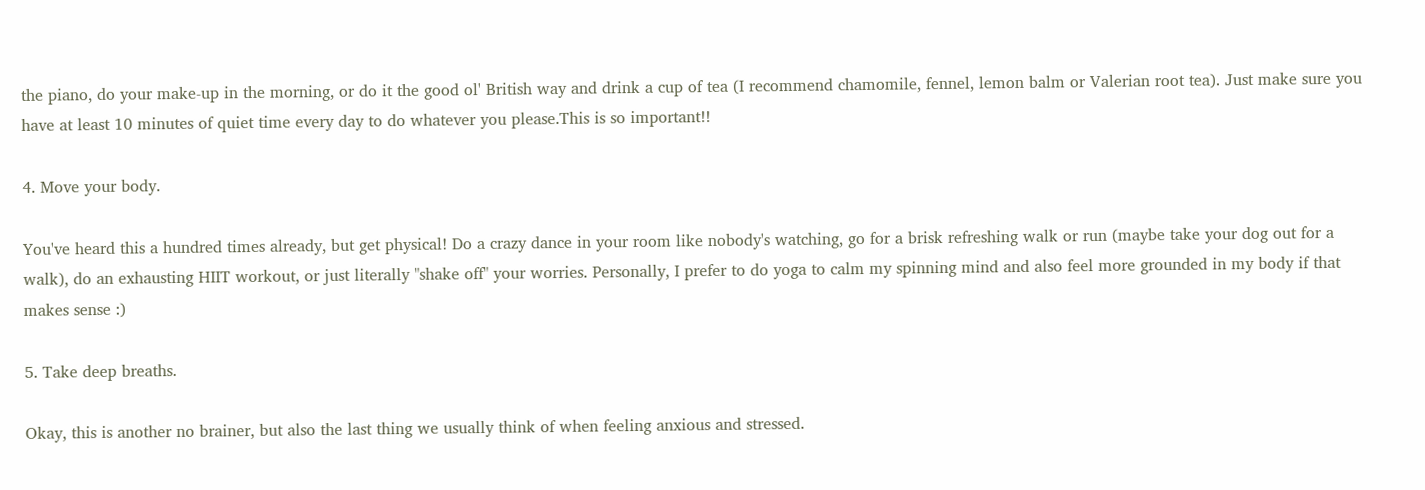the piano, do your make-up in the morning, or do it the good ol' British way and drink a cup of tea (I recommend chamomile, fennel, lemon balm or Valerian root tea). Just make sure you have at least 10 minutes of quiet time every day to do whatever you please.This is so important!!

4. Move your body.

You've heard this a hundred times already, but get physical! Do a crazy dance in your room like nobody's watching, go for a brisk refreshing walk or run (maybe take your dog out for a walk), do an exhausting HIIT workout, or just literally "shake off" your worries. Personally, I prefer to do yoga to calm my spinning mind and also feel more grounded in my body if that makes sense :)

5. Take deep breaths.

Okay, this is another no brainer, but also the last thing we usually think of when feeling anxious and stressed.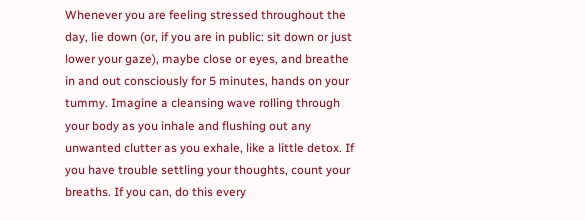Whenever you are feeling stressed throughout the day, lie down (or, if you are in public: sit down or just lower your gaze), maybe close or eyes, and breathe in and out consciously for 5 minutes, hands on your tummy. Imagine a cleansing wave rolling through your body as you inhale and flushing out any unwanted clutter as you exhale, like a little detox. If you have trouble settling your thoughts, count your breaths. If you can, do this every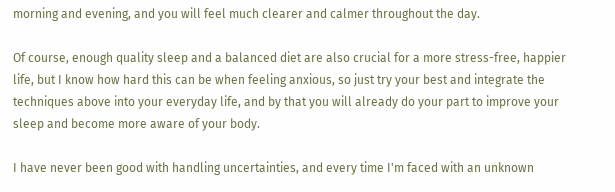morning and evening, and you will feel much clearer and calmer throughout the day.

Of course, enough quality sleep and a balanced diet are also crucial for a more stress-free, happier life, but I know how hard this can be when feeling anxious, so just try your best and integrate the techniques above into your everyday life, and by that you will already do your part to improve your sleep and become more aware of your body.

I have never been good with handling uncertainties, and every time I'm faced with an unknown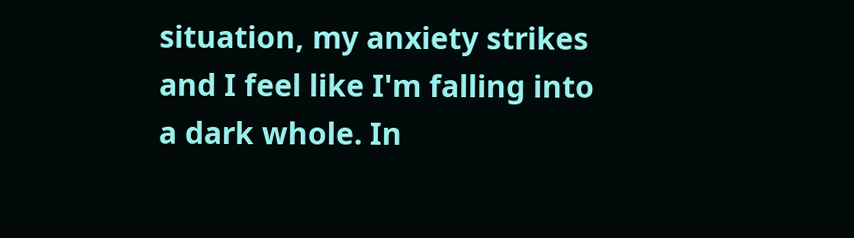situation, my anxiety strikes and I feel like I'm falling into a dark whole. In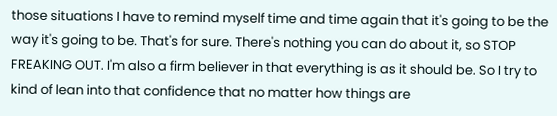those situations I have to remind myself time and time again that it's going to be the way it's going to be. That's for sure. There's nothing you can do about it, so STOP FREAKING OUT. I'm also a firm believer in that everything is as it should be. So I try to kind of lean into that confidence that no matter how things are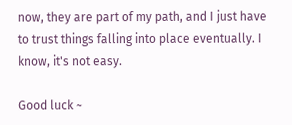now, they are part of my path, and I just have to trust things falling into place eventually. I know, it's not easy.

Good luck ~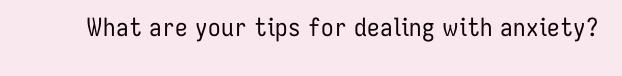What are your tips for dealing with anxiety?